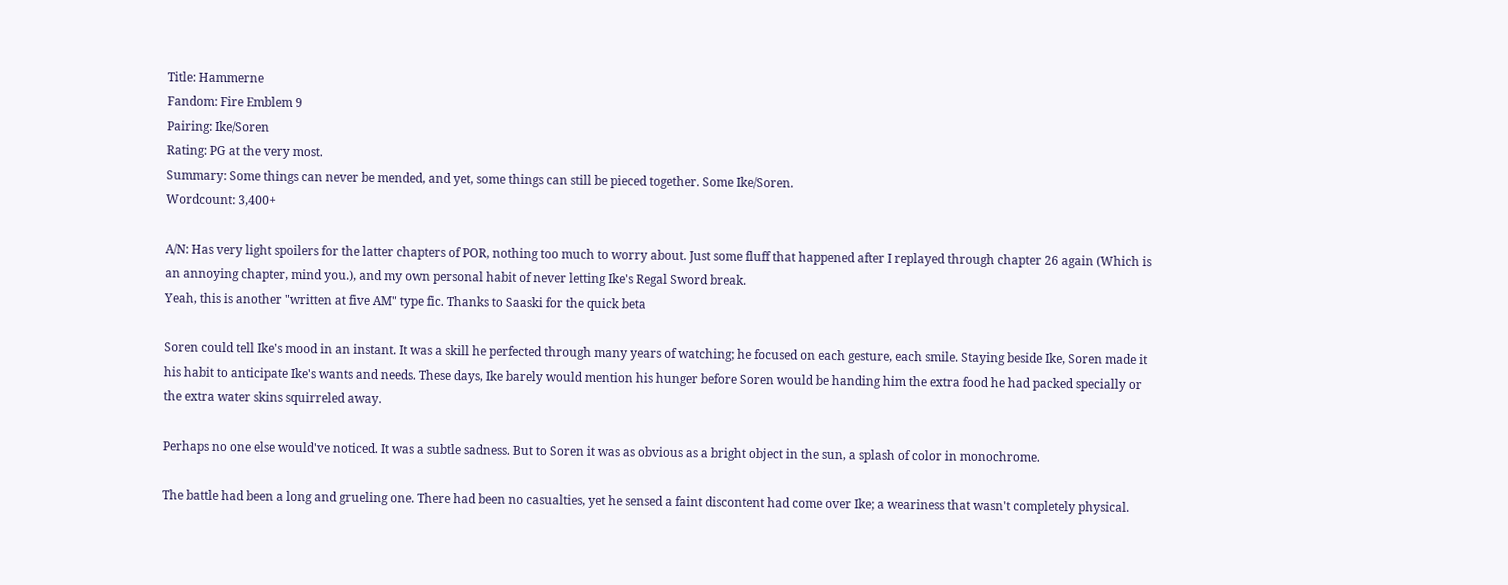Title: Hammerne
Fandom: Fire Emblem 9
Pairing: Ike/Soren
Rating: PG at the very most.
Summary: Some things can never be mended, and yet, some things can still be pieced together. Some Ike/Soren.
Wordcount: 3,400+

A/N: Has very light spoilers for the latter chapters of POR, nothing too much to worry about. Just some fluff that happened after I replayed through chapter 26 again (Which is an annoying chapter, mind you.), and my own personal habit of never letting Ike's Regal Sword break.
Yeah, this is another "written at five AM" type fic. Thanks to Saaski for the quick beta

Soren could tell Ike's mood in an instant. It was a skill he perfected through many years of watching; he focused on each gesture, each smile. Staying beside Ike, Soren made it his habit to anticipate Ike's wants and needs. These days, Ike barely would mention his hunger before Soren would be handing him the extra food he had packed specially or the extra water skins squirreled away.

Perhaps no one else would've noticed. It was a subtle sadness. But to Soren it was as obvious as a bright object in the sun, a splash of color in monochrome.

The battle had been a long and grueling one. There had been no casualties, yet he sensed a faint discontent had come over Ike; a weariness that wasn't completely physical.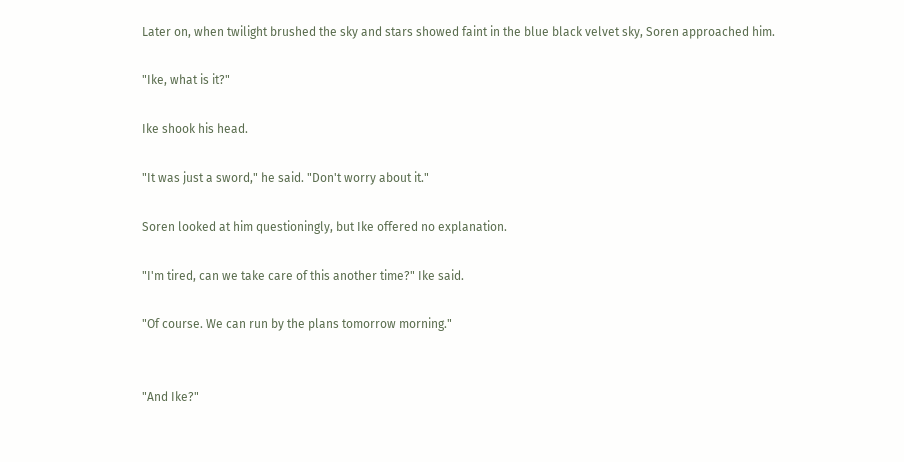Later on, when twilight brushed the sky and stars showed faint in the blue black velvet sky, Soren approached him.

"Ike, what is it?"

Ike shook his head.

"It was just a sword," he said. "Don't worry about it."

Soren looked at him questioningly, but Ike offered no explanation.

"I'm tired, can we take care of this another time?" Ike said.

"Of course. We can run by the plans tomorrow morning."


"And Ike?"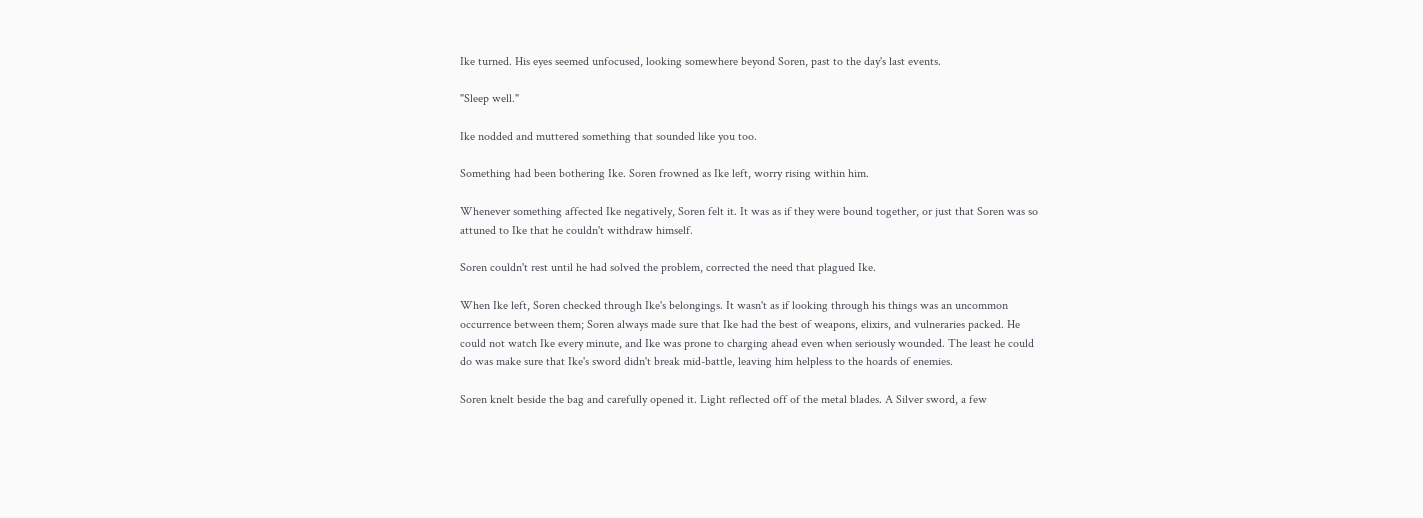Ike turned. His eyes seemed unfocused, looking somewhere beyond Soren, past to the day's last events.

"Sleep well."

Ike nodded and muttered something that sounded like you too.

Something had been bothering Ike. Soren frowned as Ike left, worry rising within him.

Whenever something affected Ike negatively, Soren felt it. It was as if they were bound together, or just that Soren was so attuned to Ike that he couldn't withdraw himself.

Soren couldn't rest until he had solved the problem, corrected the need that plagued Ike.

When Ike left, Soren checked through Ike's belongings. It wasn't as if looking through his things was an uncommon occurrence between them; Soren always made sure that Ike had the best of weapons, elixirs, and vulneraries packed. He could not watch Ike every minute, and Ike was prone to charging ahead even when seriously wounded. The least he could do was make sure that Ike's sword didn't break mid-battle, leaving him helpless to the hoards of enemies.

Soren knelt beside the bag and carefully opened it. Light reflected off of the metal blades. A Silver sword, a few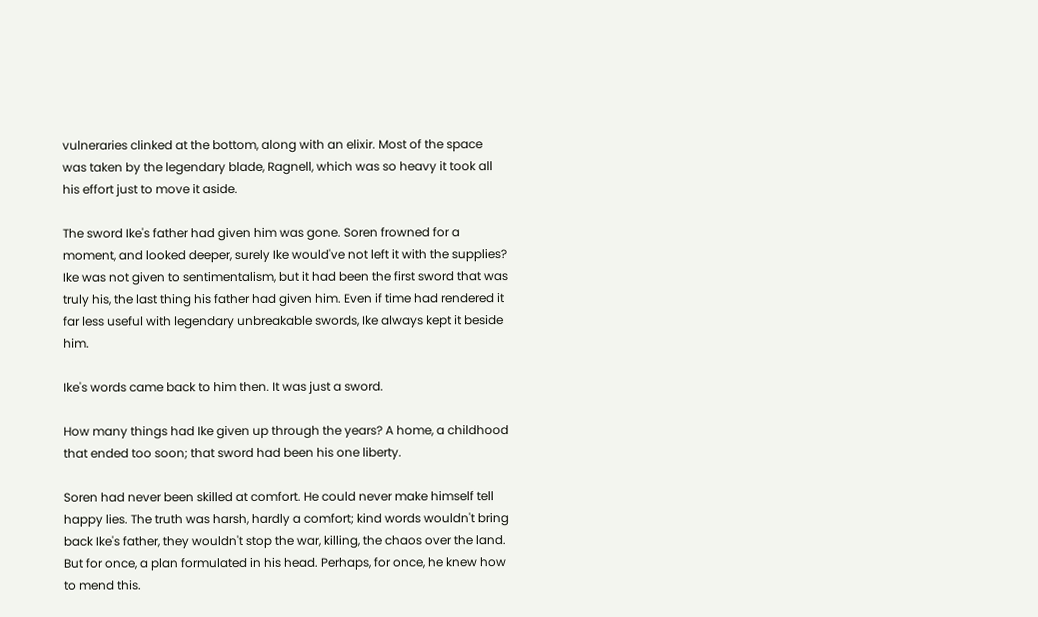vulneraries clinked at the bottom, along with an elixir. Most of the space was taken by the legendary blade, Ragnell, which was so heavy it took all his effort just to move it aside.

The sword Ike's father had given him was gone. Soren frowned for a moment, and looked deeper, surely Ike would've not left it with the supplies? Ike was not given to sentimentalism, but it had been the first sword that was truly his, the last thing his father had given him. Even if time had rendered it far less useful with legendary unbreakable swords, Ike always kept it beside him.

Ike's words came back to him then. It was just a sword.

How many things had Ike given up through the years? A home, a childhood that ended too soon; that sword had been his one liberty.

Soren had never been skilled at comfort. He could never make himself tell happy lies. The truth was harsh, hardly a comfort; kind words wouldn't bring back Ike's father, they wouldn't stop the war, killing, the chaos over the land. But for once, a plan formulated in his head. Perhaps, for once, he knew how to mend this.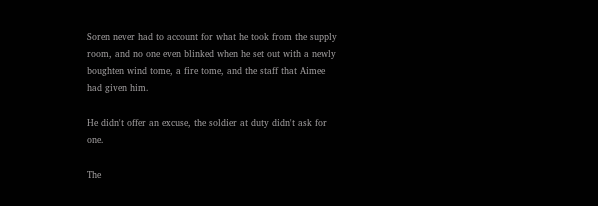Soren never had to account for what he took from the supply room, and no one even blinked when he set out with a newly boughten wind tome, a fire tome, and the staff that Aimee had given him.

He didn't offer an excuse, the soldier at duty didn't ask for one.

The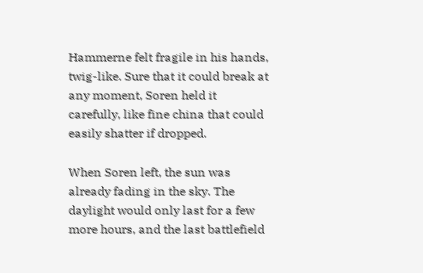Hammerne felt fragile in his hands, twig-like. Sure that it could break at any moment, Soren held it carefully, like fine china that could easily shatter if dropped.

When Soren left, the sun was already fading in the sky. The daylight would only last for a few more hours, and the last battlefield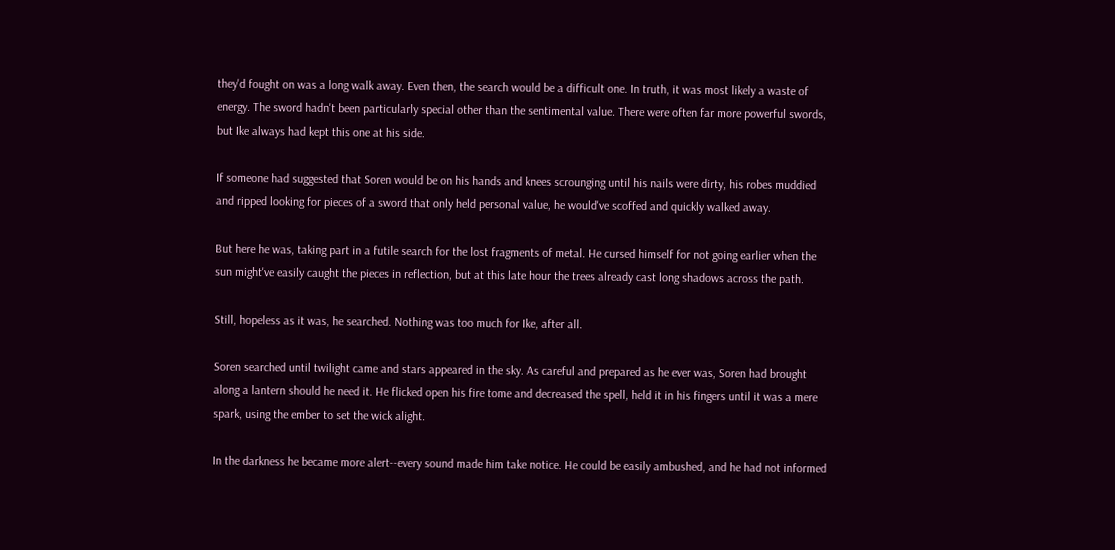they'd fought on was a long walk away. Even then, the search would be a difficult one. In truth, it was most likely a waste of energy. The sword hadn't been particularly special other than the sentimental value. There were often far more powerful swords, but Ike always had kept this one at his side.

If someone had suggested that Soren would be on his hands and knees scrounging until his nails were dirty, his robes muddied and ripped looking for pieces of a sword that only held personal value, he would've scoffed and quickly walked away.

But here he was, taking part in a futile search for the lost fragments of metal. He cursed himself for not going earlier when the sun might've easily caught the pieces in reflection, but at this late hour the trees already cast long shadows across the path.

Still, hopeless as it was, he searched. Nothing was too much for Ike, after all.

Soren searched until twilight came and stars appeared in the sky. As careful and prepared as he ever was, Soren had brought along a lantern should he need it. He flicked open his fire tome and decreased the spell, held it in his fingers until it was a mere spark, using the ember to set the wick alight.

In the darkness he became more alert--every sound made him take notice. He could be easily ambushed, and he had not informed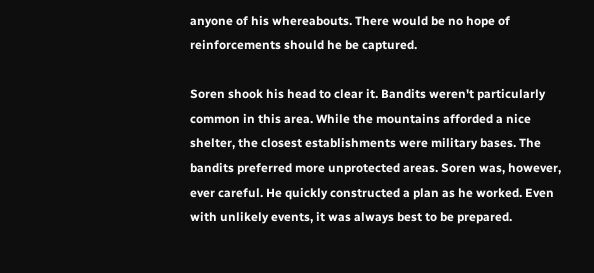anyone of his whereabouts. There would be no hope of reinforcements should he be captured.

Soren shook his head to clear it. Bandits weren't particularly common in this area. While the mountains afforded a nice shelter, the closest establishments were military bases. The bandits preferred more unprotected areas. Soren was, however, ever careful. He quickly constructed a plan as he worked. Even with unlikely events, it was always best to be prepared.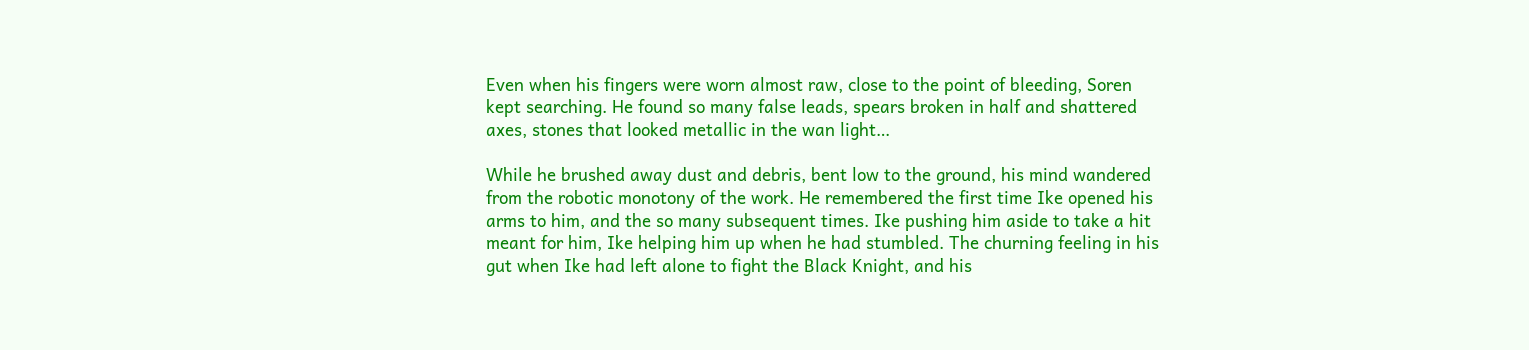Even when his fingers were worn almost raw, close to the point of bleeding, Soren kept searching. He found so many false leads, spears broken in half and shattered axes, stones that looked metallic in the wan light…

While he brushed away dust and debris, bent low to the ground, his mind wandered from the robotic monotony of the work. He remembered the first time Ike opened his arms to him, and the so many subsequent times. Ike pushing him aside to take a hit meant for him, Ike helping him up when he had stumbled. The churning feeling in his gut when Ike had left alone to fight the Black Knight, and his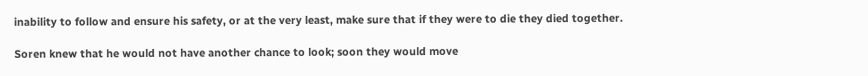inability to follow and ensure his safety, or at the very least, make sure that if they were to die they died together.

Soren knew that he would not have another chance to look; soon they would move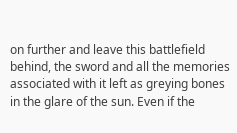on further and leave this battlefield behind, the sword and all the memories associated with it left as greying bones in the glare of the sun. Even if the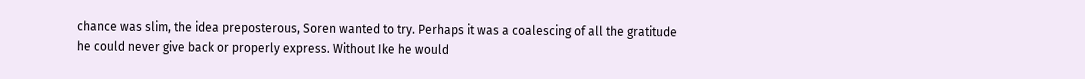chance was slim, the idea preposterous, Soren wanted to try. Perhaps it was a coalescing of all the gratitude he could never give back or properly express. Without Ike he would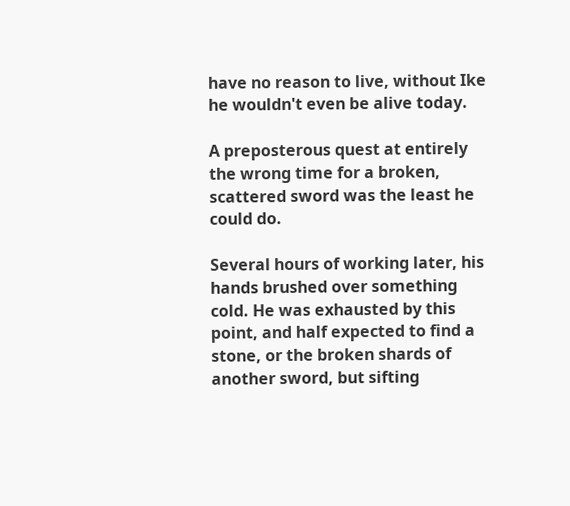have no reason to live, without Ike he wouldn't even be alive today.

A preposterous quest at entirely the wrong time for a broken, scattered sword was the least he could do.

Several hours of working later, his hands brushed over something cold. He was exhausted by this point, and half expected to find a stone, or the broken shards of another sword, but sifting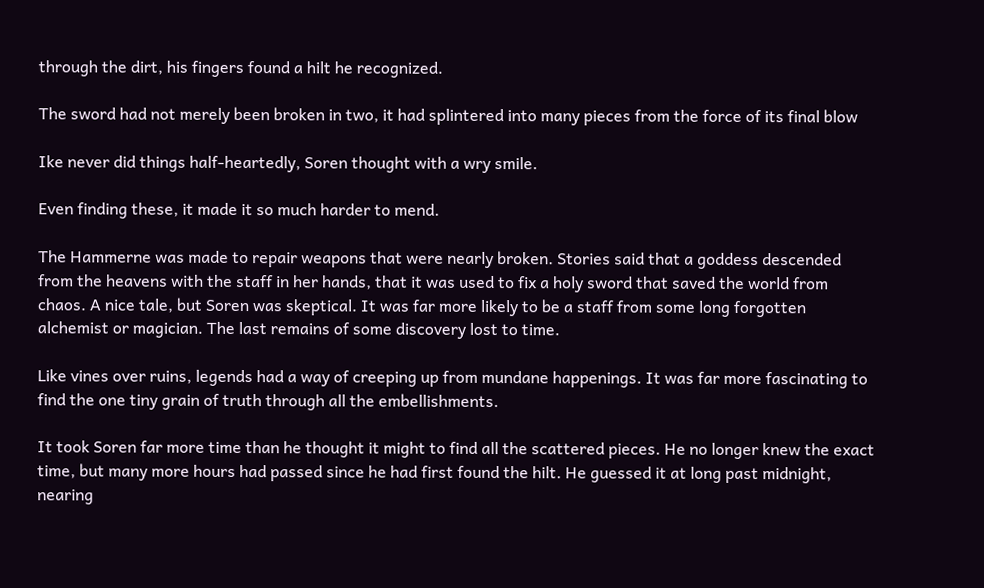through the dirt, his fingers found a hilt he recognized.

The sword had not merely been broken in two, it had splintered into many pieces from the force of its final blow

Ike never did things half-heartedly, Soren thought with a wry smile.

Even finding these, it made it so much harder to mend.

The Hammerne was made to repair weapons that were nearly broken. Stories said that a goddess descended from the heavens with the staff in her hands, that it was used to fix a holy sword that saved the world from chaos. A nice tale, but Soren was skeptical. It was far more likely to be a staff from some long forgotten alchemist or magician. The last remains of some discovery lost to time.

Like vines over ruins, legends had a way of creeping up from mundane happenings. It was far more fascinating to find the one tiny grain of truth through all the embellishments.

It took Soren far more time than he thought it might to find all the scattered pieces. He no longer knew the exact time, but many more hours had passed since he had first found the hilt. He guessed it at long past midnight, nearing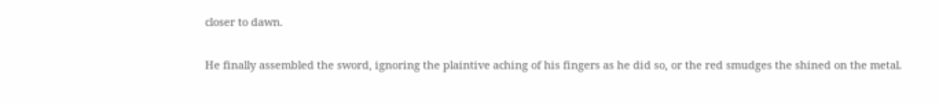closer to dawn.

He finally assembled the sword, ignoring the plaintive aching of his fingers as he did so, or the red smudges the shined on the metal.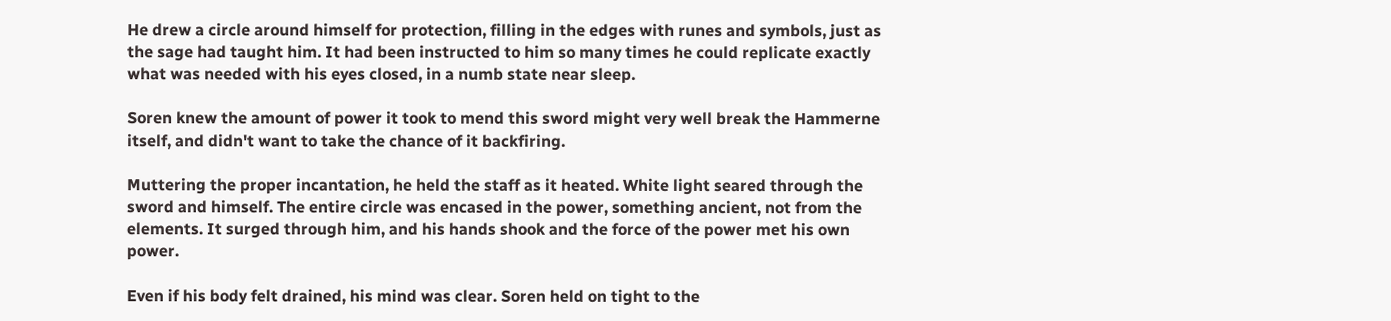He drew a circle around himself for protection, filling in the edges with runes and symbols, just as the sage had taught him. It had been instructed to him so many times he could replicate exactly what was needed with his eyes closed, in a numb state near sleep.

Soren knew the amount of power it took to mend this sword might very well break the Hammerne itself, and didn't want to take the chance of it backfiring.

Muttering the proper incantation, he held the staff as it heated. White light seared through the sword and himself. The entire circle was encased in the power, something ancient, not from the elements. It surged through him, and his hands shook and the force of the power met his own power.

Even if his body felt drained, his mind was clear. Soren held on tight to the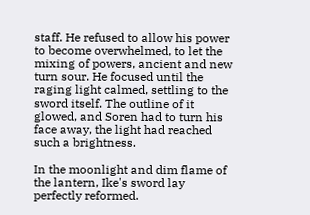staff. He refused to allow his power to become overwhelmed, to let the mixing of powers, ancient and new turn sour. He focused until the raging light calmed, settling to the sword itself. The outline of it glowed, and Soren had to turn his face away, the light had reached such a brightness.

In the moonlight and dim flame of the lantern, Ike's sword lay perfectly reformed.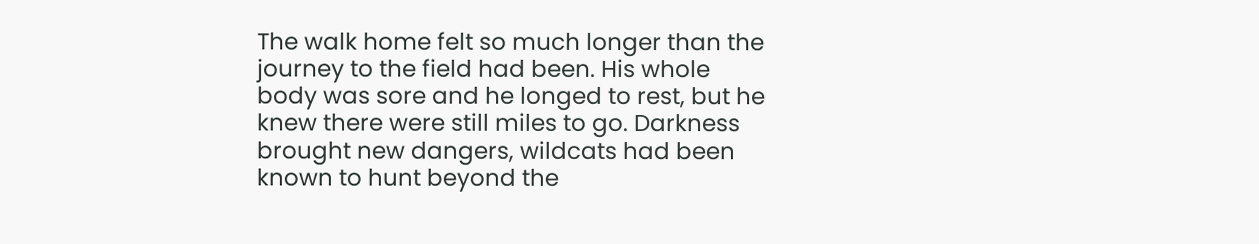The walk home felt so much longer than the journey to the field had been. His whole body was sore and he longed to rest, but he knew there were still miles to go. Darkness brought new dangers, wildcats had been known to hunt beyond the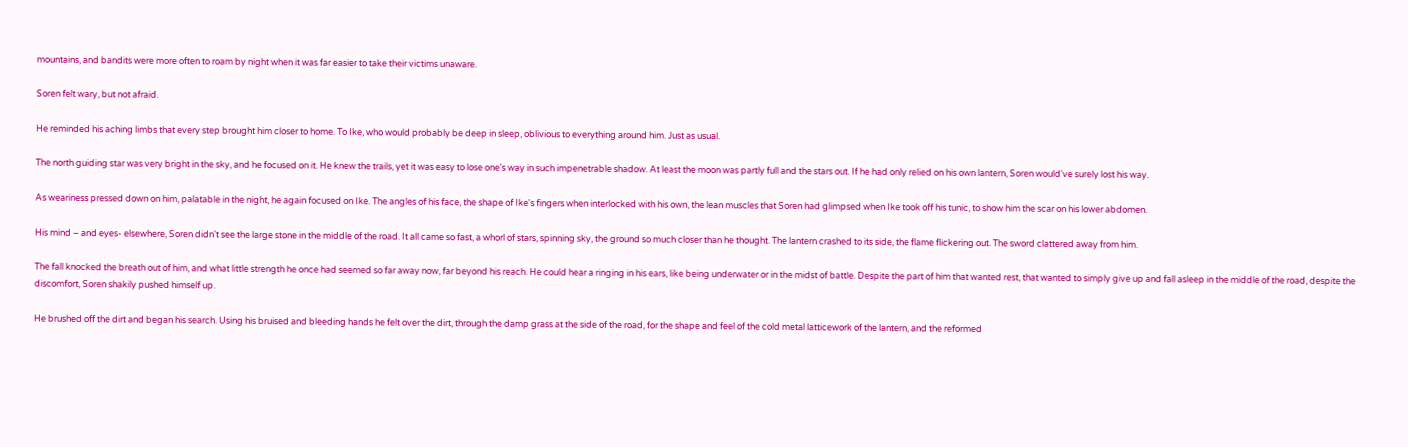mountains, and bandits were more often to roam by night when it was far easier to take their victims unaware.

Soren felt wary, but not afraid.

He reminded his aching limbs that every step brought him closer to home. To Ike, who would probably be deep in sleep, oblivious to everything around him. Just as usual.

The north guiding star was very bright in the sky, and he focused on it. He knew the trails, yet it was easy to lose one's way in such impenetrable shadow. At least the moon was partly full and the stars out. If he had only relied on his own lantern, Soren would've surely lost his way.

As weariness pressed down on him, palatable in the night, he again focused on Ike. The angles of his face, the shape of Ike's fingers when interlocked with his own, the lean muscles that Soren had glimpsed when Ike took off his tunic, to show him the scar on his lower abdomen.

His mind – and eyes- elsewhere, Soren didn't see the large stone in the middle of the road. It all came so fast, a whorl of stars, spinning sky, the ground so much closer than he thought. The lantern crashed to its side, the flame flickering out. The sword clattered away from him.

The fall knocked the breath out of him, and what little strength he once had seemed so far away now, far beyond his reach. He could hear a ringing in his ears, like being underwater or in the midst of battle. Despite the part of him that wanted rest, that wanted to simply give up and fall asleep in the middle of the road, despite the discomfort, Soren shakily pushed himself up.

He brushed off the dirt and began his search. Using his bruised and bleeding hands he felt over the dirt, through the damp grass at the side of the road, for the shape and feel of the cold metal latticework of the lantern, and the reformed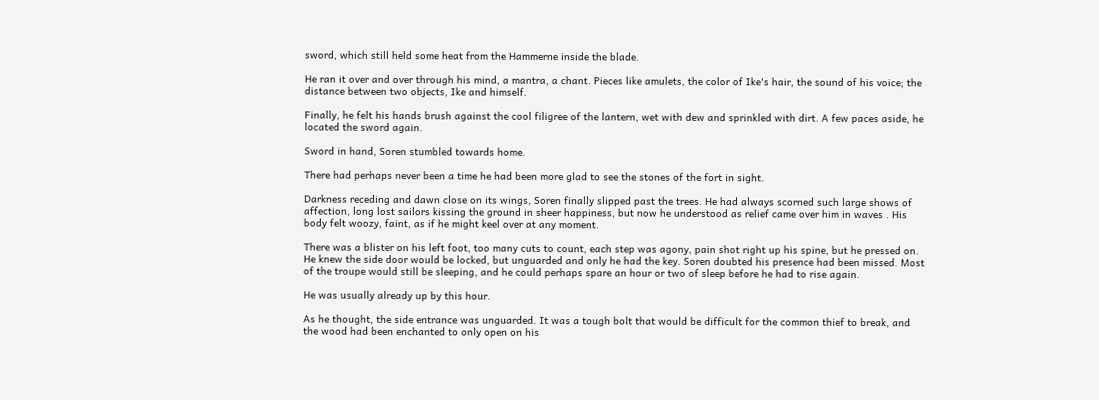sword, which still held some heat from the Hammerne inside the blade.

He ran it over and over through his mind, a mantra, a chant. Pieces like amulets, the color of Ike's hair, the sound of his voice; the distance between two objects, Ike and himself.

Finally, he felt his hands brush against the cool filigree of the lantern, wet with dew and sprinkled with dirt. A few paces aside, he located the sword again.

Sword in hand, Soren stumbled towards home.

There had perhaps never been a time he had been more glad to see the stones of the fort in sight.

Darkness receding and dawn close on its wings, Soren finally slipped past the trees. He had always scorned such large shows of affection, long lost sailors kissing the ground in sheer happiness, but now he understood as relief came over him in waves . His body felt woozy, faint, as if he might keel over at any moment.

There was a blister on his left foot, too many cuts to count, each step was agony, pain shot right up his spine, but he pressed on. He knew the side door would be locked, but unguarded and only he had the key. Soren doubted his presence had been missed. Most of the troupe would still be sleeping, and he could perhaps spare an hour or two of sleep before he had to rise again.

He was usually already up by this hour.

As he thought, the side entrance was unguarded. It was a tough bolt that would be difficult for the common thief to break, and the wood had been enchanted to only open on his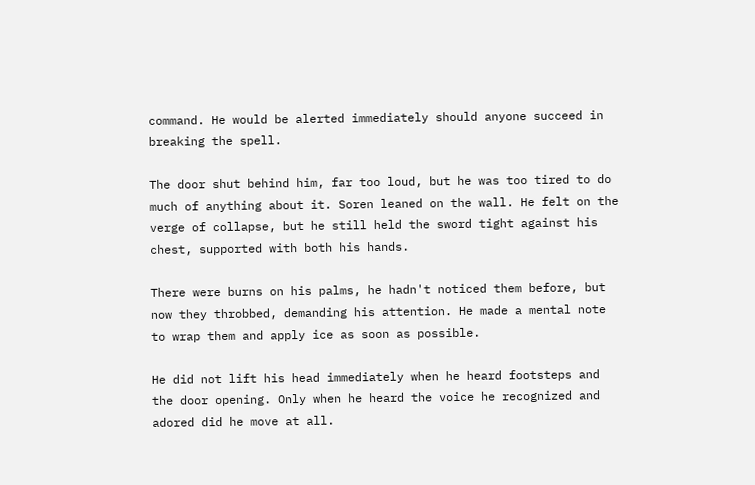command. He would be alerted immediately should anyone succeed in breaking the spell.

The door shut behind him, far too loud, but he was too tired to do much of anything about it. Soren leaned on the wall. He felt on the verge of collapse, but he still held the sword tight against his chest, supported with both his hands.

There were burns on his palms, he hadn't noticed them before, but now they throbbed, demanding his attention. He made a mental note to wrap them and apply ice as soon as possible.

He did not lift his head immediately when he heard footsteps and the door opening. Only when he heard the voice he recognized and adored did he move at all.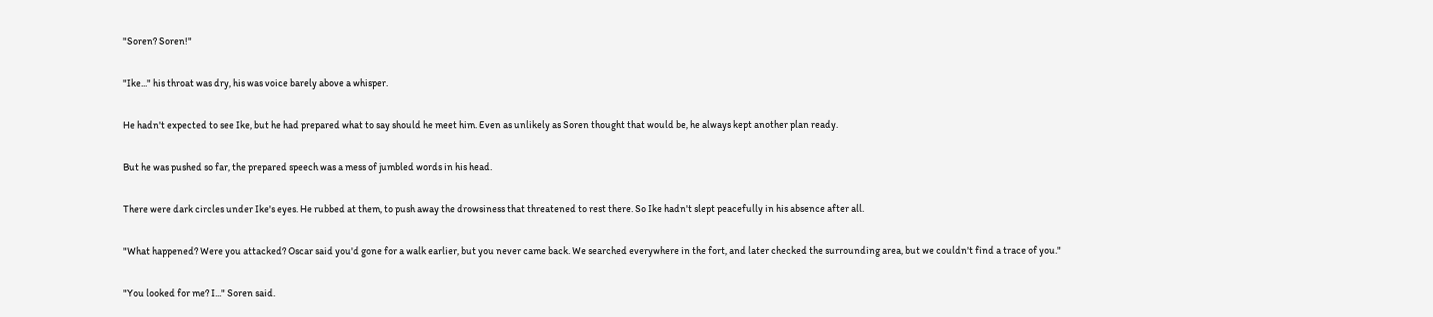"Soren? Soren!"

"Ike..." his throat was dry, his was voice barely above a whisper.

He hadn't expected to see Ike, but he had prepared what to say should he meet him. Even as unlikely as Soren thought that would be, he always kept another plan ready.

But he was pushed so far, the prepared speech was a mess of jumbled words in his head.

There were dark circles under Ike's eyes. He rubbed at them, to push away the drowsiness that threatened to rest there. So Ike hadn't slept peacefully in his absence after all.

"What happened? Were you attacked? Oscar said you'd gone for a walk earlier, but you never came back. We searched everywhere in the fort, and later checked the surrounding area, but we couldn't find a trace of you."

"You looked for me? I..." Soren said.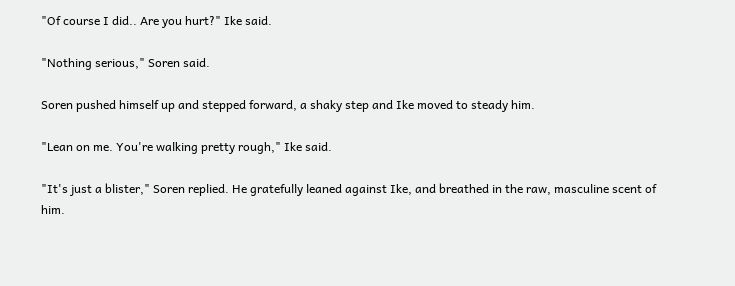"Of course I did.. Are you hurt?" Ike said.

"Nothing serious," Soren said.

Soren pushed himself up and stepped forward, a shaky step and Ike moved to steady him.

"Lean on me. You're walking pretty rough," Ike said.

"It's just a blister," Soren replied. He gratefully leaned against Ike, and breathed in the raw, masculine scent of him.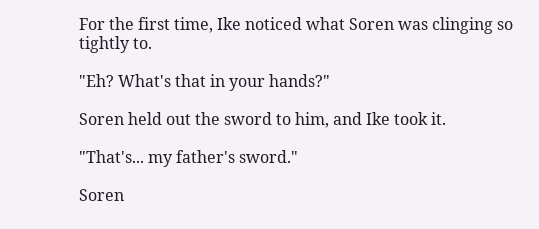For the first time, Ike noticed what Soren was clinging so tightly to.

"Eh? What's that in your hands?"

Soren held out the sword to him, and Ike took it.

"That's... my father's sword."

Soren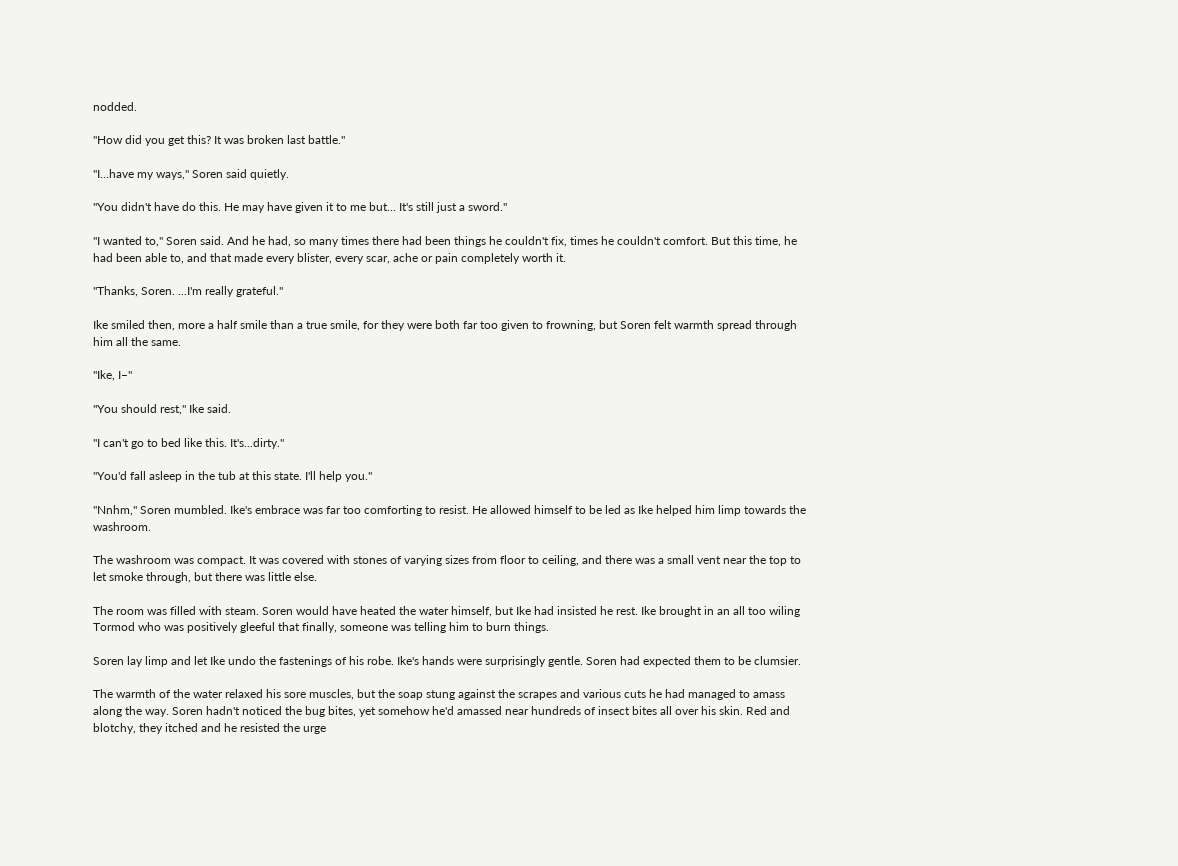nodded.

"How did you get this? It was broken last battle."

"I…have my ways," Soren said quietly.

"You didn't have do this. He may have given it to me but... It's still just a sword."

"I wanted to," Soren said. And he had, so many times there had been things he couldn't fix, times he couldn't comfort. But this time, he had been able to, and that made every blister, every scar, ache or pain completely worth it.

"Thanks, Soren. ...I'm really grateful."

Ike smiled then, more a half smile than a true smile, for they were both far too given to frowning, but Soren felt warmth spread through him all the same.

"Ike, I–"

"You should rest," Ike said.

"I can't go to bed like this. It's...dirty."

"You'd fall asleep in the tub at this state. I'll help you."

"Nnhm," Soren mumbled. Ike's embrace was far too comforting to resist. He allowed himself to be led as Ike helped him limp towards the washroom.

The washroom was compact. It was covered with stones of varying sizes from floor to ceiling, and there was a small vent near the top to let smoke through, but there was little else.

The room was filled with steam. Soren would have heated the water himself, but Ike had insisted he rest. Ike brought in an all too wiling Tormod who was positively gleeful that finally, someone was telling him to burn things.

Soren lay limp and let Ike undo the fastenings of his robe. Ike's hands were surprisingly gentle. Soren had expected them to be clumsier.

The warmth of the water relaxed his sore muscles, but the soap stung against the scrapes and various cuts he had managed to amass along the way. Soren hadn't noticed the bug bites, yet somehow he'd amassed near hundreds of insect bites all over his skin. Red and blotchy, they itched and he resisted the urge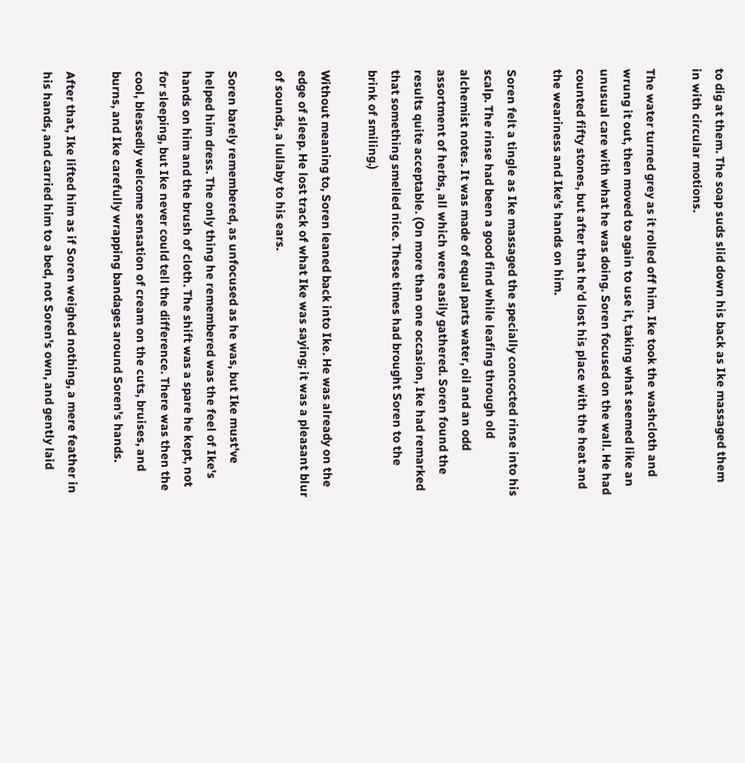to dig at them. The soap suds slid down his back as Ike massaged them in with circular motions.

The water turned grey as it rolled off him. Ike took the washcloth and wrung it out, then moved to again to use it, taking what seemed like an unusual care with what he was doing. Soren focused on the wall. He had counted fifty stones, but after that he'd lost his place with the heat and the weariness and Ike's hands on him.

Soren felt a tingle as Ike massaged the specially concocted rinse into his scalp. The rinse had been a good find while leafing through old alchemist notes. It was made of equal parts water, oil and an odd assortment of herbs, all which were easily gathered. Soren found the results quite acceptable. (On more than one occasion, Ike had remarked that something smelled nice. These times had brought Soren to the brink of smiling.)

Without meaning to, Soren leaned back into Ike. He was already on the edge of sleep. He lost track of what Ike was saying; it was a pleasant blur of sounds, a lullaby to his ears.

Soren barely remembered, as unfocused as he was, but Ike must've helped him dress. The only thing he remembered was the feel of Ike's hands on him and the brush of cloth. The shift was a spare he kept, not for sleeping, but Ike never could tell the difference. There was then the cool, blessedly welcome sensation of cream on the cuts, bruises, and burns, and Ike carefully wrapping bandages around Soren's hands.

After that, Ike lifted him as if Soren weighed nothing, a mere feather in his hands, and carried him to a bed, not Soren's own, and gently laid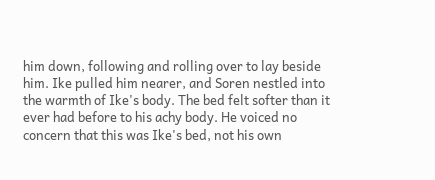him down, following and rolling over to lay beside him. Ike pulled him nearer, and Soren nestled into the warmth of Ike's body. The bed felt softer than it ever had before to his achy body. He voiced no concern that this was Ike's bed, not his own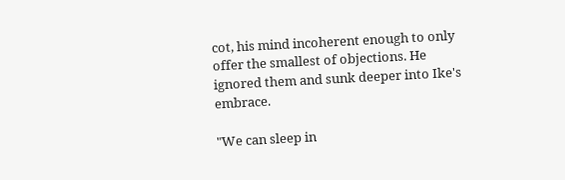cot, his mind incoherent enough to only offer the smallest of objections. He ignored them and sunk deeper into Ike's embrace.

"We can sleep in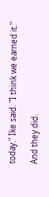today." Ike said. "I think we earned it."

And they did.